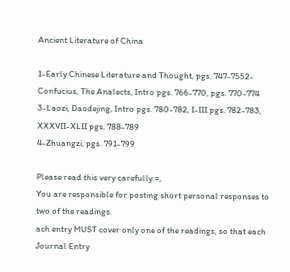Ancient Literature of China

1-Early Chinese Literature and Thought, pgs. 747-7552-Confucius, The Analects, Intro pgs. 766-770, pgs. 770-774
3-Laozi, Daodejing, Intro pgs. 780-782, I-III pgs. 782-783, XXXVII-XLII pgs. 788-789
4-Zhuangzi, pgs. 791-799

Please read this very carefully:=,
You are responsible for posting short personal responses to two of the readings.
ach entry MUST cover only one of the readings, so that each Journal Entry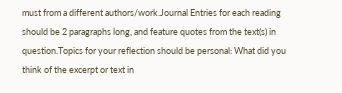must from a different authors/work.Journal Entries for each reading should be 2 paragraphs long, and feature quotes from the text(s) in question.Topics for your reflection should be personal: What did you think of the excerpt or text in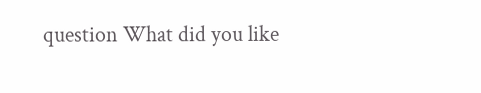question What did you like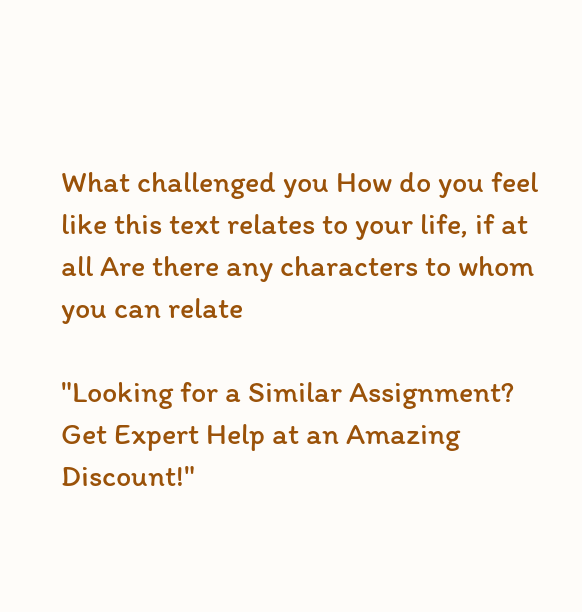What challenged you How do you feel like this text relates to your life, if at all Are there any characters to whom you can relate

"Looking for a Similar Assignment? Get Expert Help at an Amazing Discount!"